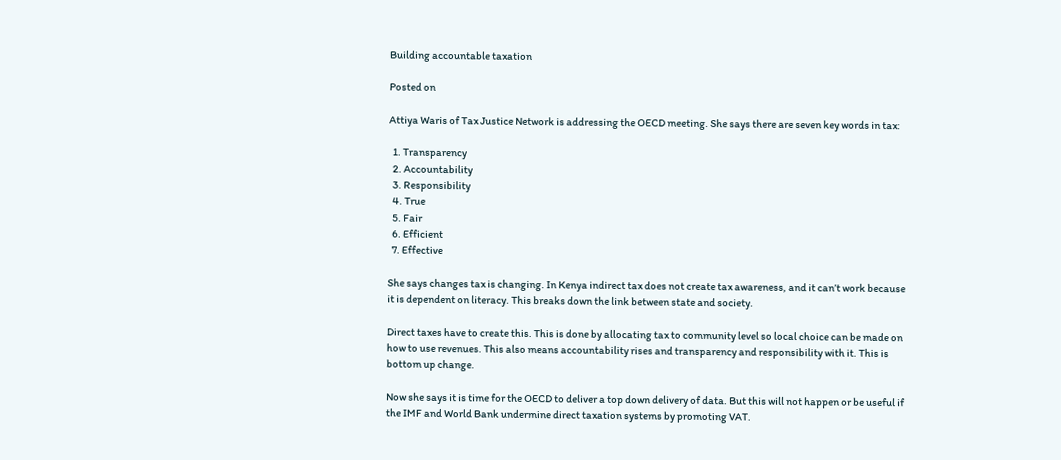Building accountable taxation

Posted on

Attiya Waris of Tax Justice Network is addressing the OECD meeting. She says there are seven key words in tax:

  1. Transparency
  2. Accountability
  3. Responsibility
  4. True
  5. Fair
  6. Efficient
  7. Effective

She says changes tax is changing. In Kenya indirect tax does not create tax awareness, and it can’t work because it is dependent on literacy. This breaks down the link between state and society.

Direct taxes have to create this. This is done by allocating tax to community level so local choice can be made on how to use revenues. This also means accountability rises and transparency and responsibility with it. This is bottom up change.

Now she says it is time for the OECD to deliver a top down delivery of data. But this will not happen or be useful if the IMF and World Bank undermine direct taxation systems by promoting VAT.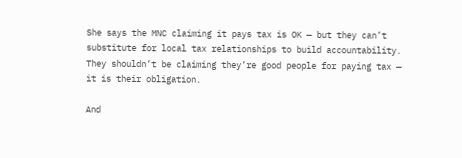She says the MNC claiming it pays tax is OK — but they can’t substitute for local tax relationships to build accountability. They shouldn’t be claiming they’re good people for paying tax — it is their obligation.

And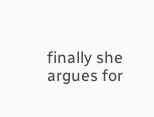finally she argues for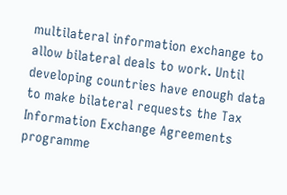multilateral information exchange to allow bilateral deals to work. Until developing countries have enough data to make bilateral requests the Tax Information Exchange Agreements programme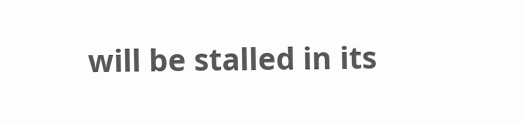will be stalled in its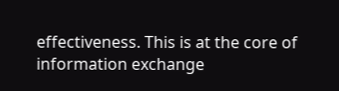effectiveness. This is at the core of information exchange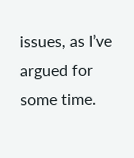issues, as I’ve argued for some time.